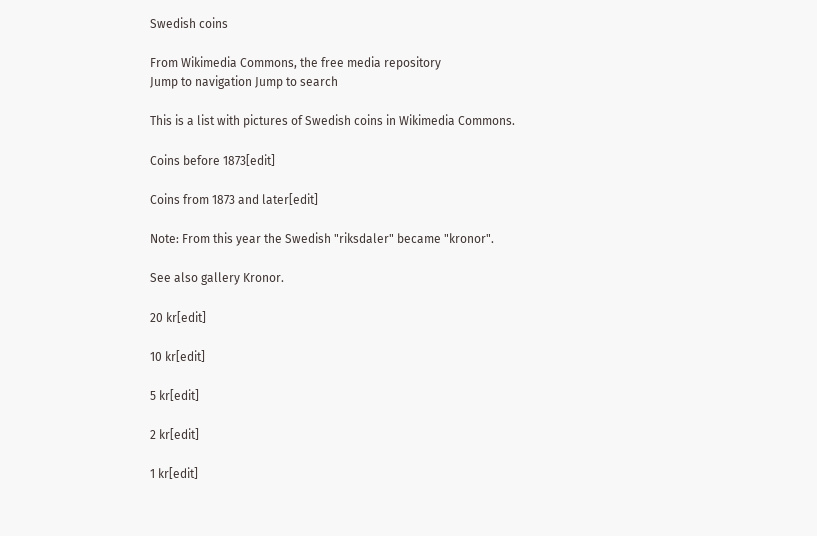Swedish coins

From Wikimedia Commons, the free media repository
Jump to navigation Jump to search

This is a list with pictures of Swedish coins in Wikimedia Commons.

Coins before 1873[edit]

Coins from 1873 and later[edit]

Note: From this year the Swedish "riksdaler" became "kronor".

See also gallery Kronor.

20 kr[edit]

10 kr[edit]

5 kr[edit]

2 kr[edit]

1 kr[edit]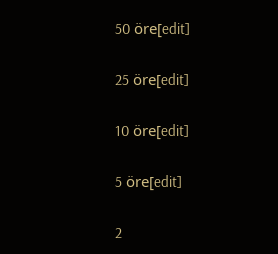50 öre[edit]

25 öre[edit]

10 öre[edit]

5 öre[edit]

2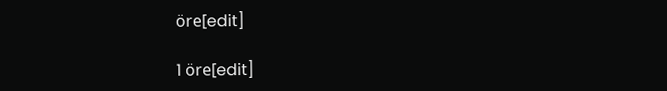öre[edit]

1 öre[edit]